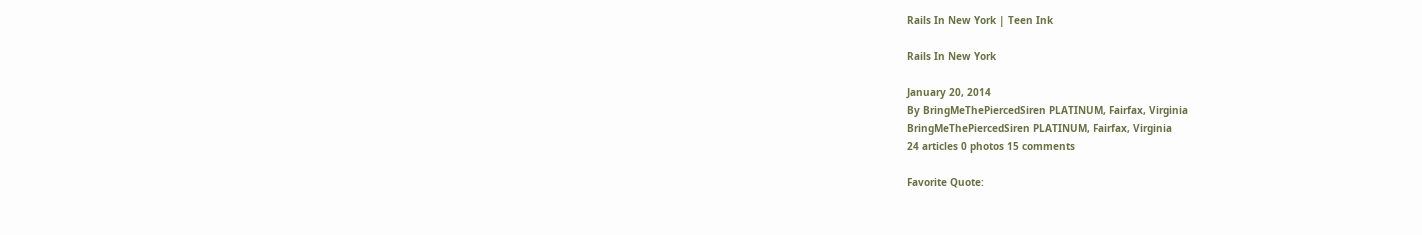Rails In New York | Teen Ink

Rails In New York

January 20, 2014
By BringMeThePiercedSiren PLATINUM, Fairfax, Virginia
BringMeThePiercedSiren PLATINUM, Fairfax, Virginia
24 articles 0 photos 15 comments

Favorite Quote: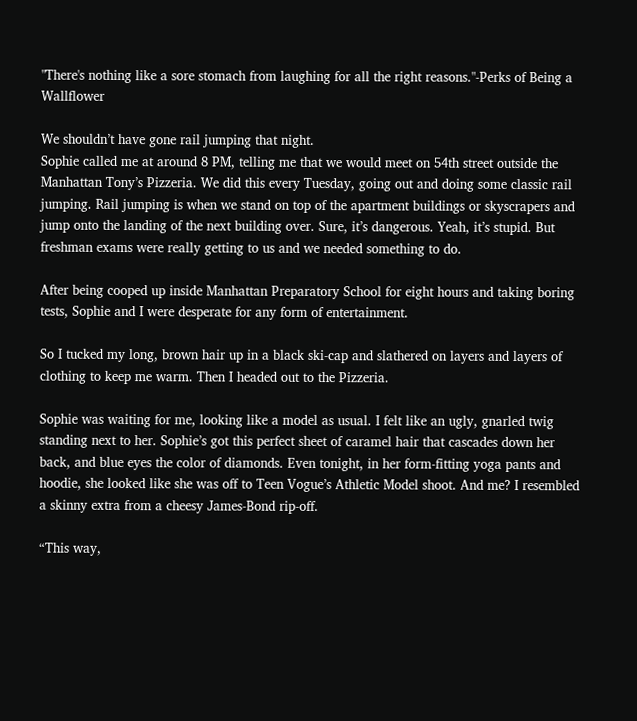"There's nothing like a sore stomach from laughing for all the right reasons."-Perks of Being a Wallflower

We shouldn’t have gone rail jumping that night.
Sophie called me at around 8 PM, telling me that we would meet on 54th street outside the Manhattan Tony’s Pizzeria. We did this every Tuesday, going out and doing some classic rail jumping. Rail jumping is when we stand on top of the apartment buildings or skyscrapers and jump onto the landing of the next building over. Sure, it’s dangerous. Yeah, it’s stupid. But freshman exams were really getting to us and we needed something to do.

After being cooped up inside Manhattan Preparatory School for eight hours and taking boring tests, Sophie and I were desperate for any form of entertainment.

So I tucked my long, brown hair up in a black ski-cap and slathered on layers and layers of clothing to keep me warm. Then I headed out to the Pizzeria.

Sophie was waiting for me, looking like a model as usual. I felt like an ugly, gnarled twig standing next to her. Sophie’s got this perfect sheet of caramel hair that cascades down her back, and blue eyes the color of diamonds. Even tonight, in her form-fitting yoga pants and hoodie, she looked like she was off to Teen Vogue’s Athletic Model shoot. And me? I resembled a skinny extra from a cheesy James-Bond rip-off.

“This way,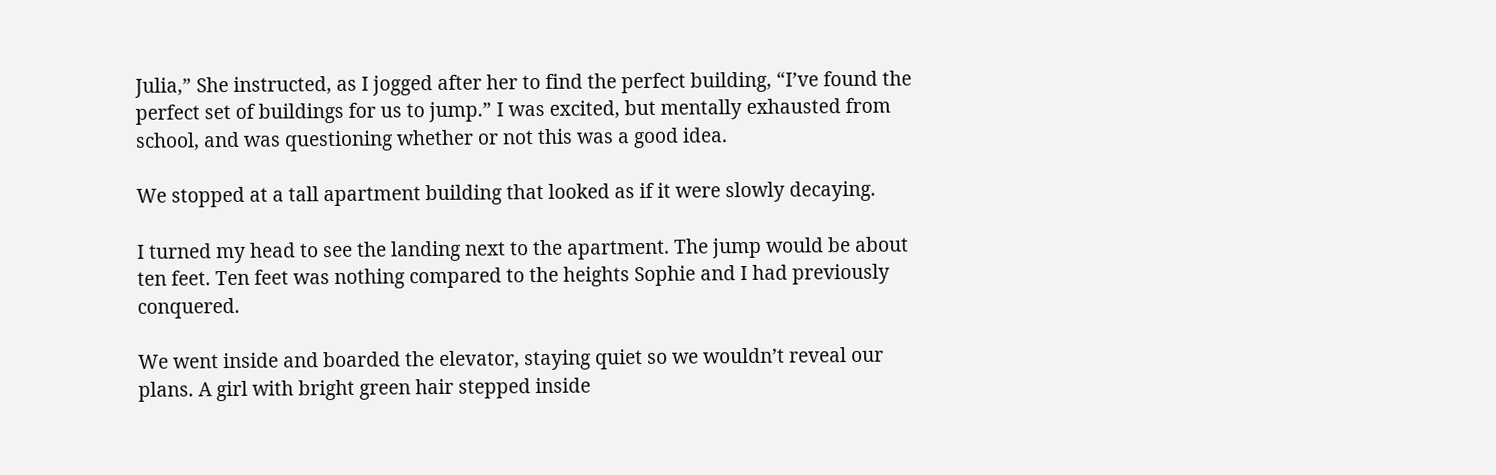Julia,” She instructed, as I jogged after her to find the perfect building, “I’ve found the perfect set of buildings for us to jump.” I was excited, but mentally exhausted from school, and was questioning whether or not this was a good idea.

We stopped at a tall apartment building that looked as if it were slowly decaying.

I turned my head to see the landing next to the apartment. The jump would be about ten feet. Ten feet was nothing compared to the heights Sophie and I had previously conquered.

We went inside and boarded the elevator, staying quiet so we wouldn’t reveal our plans. A girl with bright green hair stepped inside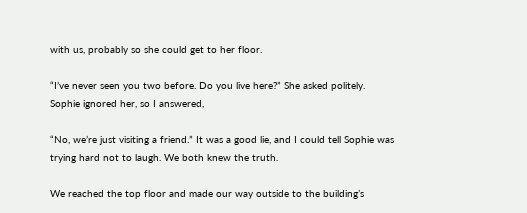with us, probably so she could get to her floor.

“I’ve never seen you two before. Do you live here?” She asked politely. Sophie ignored her, so I answered,

“No, we’re just visiting a friend.” It was a good lie, and I could tell Sophie was trying hard not to laugh. We both knew the truth.

We reached the top floor and made our way outside to the building’s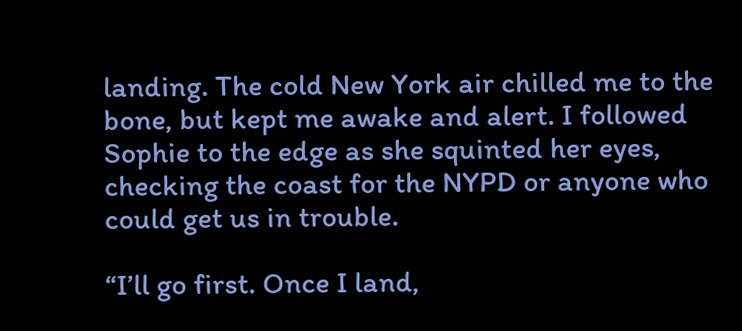landing. The cold New York air chilled me to the bone, but kept me awake and alert. I followed Sophie to the edge as she squinted her eyes, checking the coast for the NYPD or anyone who could get us in trouble.

“I’ll go first. Once I land,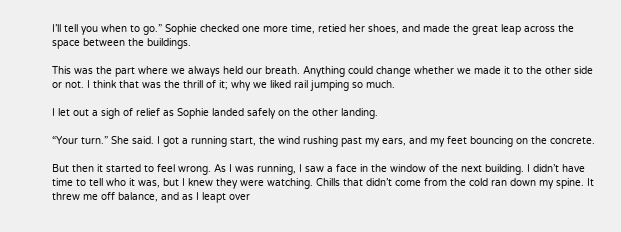I’ll tell you when to go.” Sophie checked one more time, retied her shoes, and made the great leap across the space between the buildings.

This was the part where we always held our breath. Anything could change whether we made it to the other side or not. I think that was the thrill of it; why we liked rail jumping so much.

I let out a sigh of relief as Sophie landed safely on the other landing.

“Your turn.” She said. I got a running start, the wind rushing past my ears, and my feet bouncing on the concrete.

But then it started to feel wrong. As I was running, I saw a face in the window of the next building. I didn’t have time to tell who it was, but I knew they were watching. Chills that didn’t come from the cold ran down my spine. It threw me off balance, and as I leapt over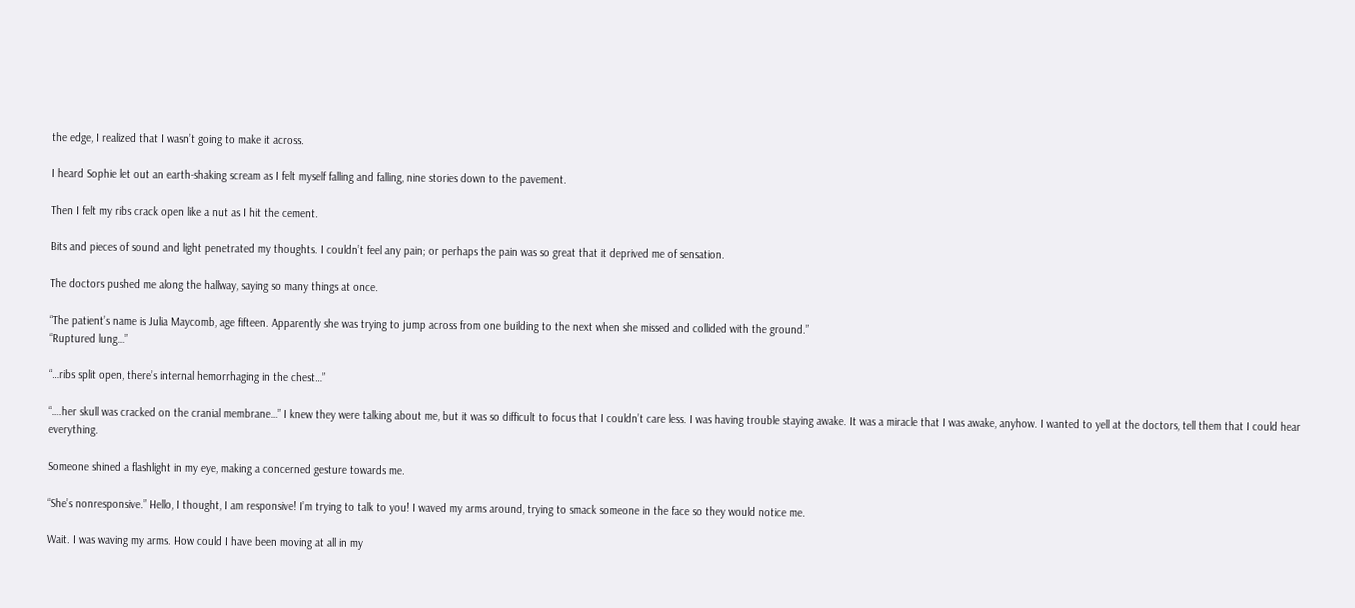the edge, I realized that I wasn’t going to make it across.

I heard Sophie let out an earth-shaking scream as I felt myself falling and falling, nine stories down to the pavement.

Then I felt my ribs crack open like a nut as I hit the cement.

Bits and pieces of sound and light penetrated my thoughts. I couldn’t feel any pain; or perhaps the pain was so great that it deprived me of sensation.

The doctors pushed me along the hallway, saying so many things at once.

“The patient’s name is Julia Maycomb, age fifteen. Apparently she was trying to jump across from one building to the next when she missed and collided with the ground.”
“Ruptured lung…”

“…ribs split open, there’s internal hemorrhaging in the chest…”

“….her skull was cracked on the cranial membrane…” I knew they were talking about me, but it was so difficult to focus that I couldn’t care less. I was having trouble staying awake. It was a miracle that I was awake, anyhow. I wanted to yell at the doctors, tell them that I could hear everything.

Someone shined a flashlight in my eye, making a concerned gesture towards me.

“She’s nonresponsive.” Hello, I thought, I am responsive! I’m trying to talk to you! I waved my arms around, trying to smack someone in the face so they would notice me.

Wait. I was waving my arms. How could I have been moving at all in my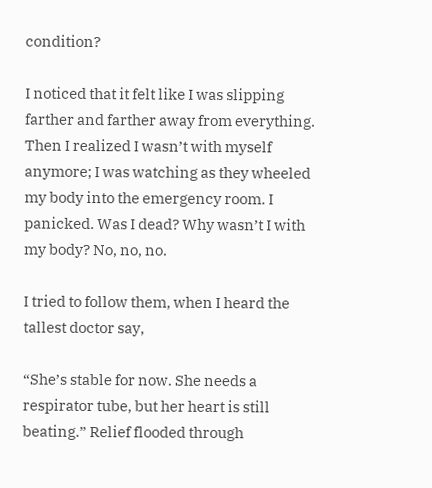condition?

I noticed that it felt like I was slipping farther and farther away from everything. Then I realized I wasn’t with myself anymore; I was watching as they wheeled my body into the emergency room. I panicked. Was I dead? Why wasn’t I with my body? No, no, no.

I tried to follow them, when I heard the tallest doctor say,

“She’s stable for now. She needs a respirator tube, but her heart is still beating.” Relief flooded through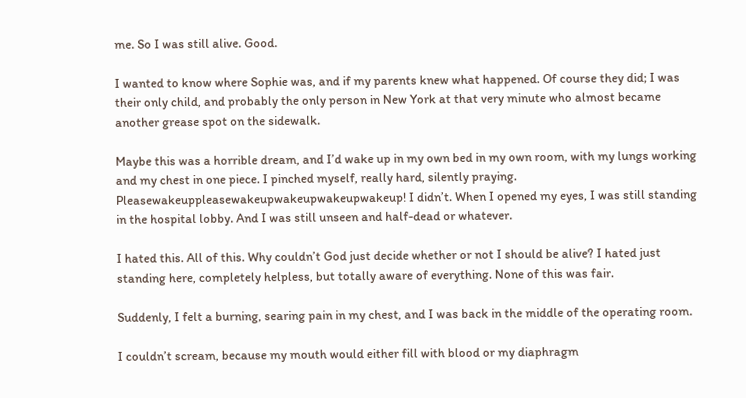me. So I was still alive. Good.

I wanted to know where Sophie was, and if my parents knew what happened. Of course they did; I was their only child, and probably the only person in New York at that very minute who almost became another grease spot on the sidewalk.

Maybe this was a horrible dream, and I’d wake up in my own bed in my own room, with my lungs working and my chest in one piece. I pinched myself, really hard, silently praying. Pleasewakeuppleasewakeupwakeupwakeupwakeup! I didn’t. When I opened my eyes, I was still standing in the hospital lobby. And I was still unseen and half-dead or whatever.

I hated this. All of this. Why couldn’t God just decide whether or not I should be alive? I hated just standing here, completely helpless, but totally aware of everything. None of this was fair.

Suddenly, I felt a burning, searing pain in my chest, and I was back in the middle of the operating room.

I couldn’t scream, because my mouth would either fill with blood or my diaphragm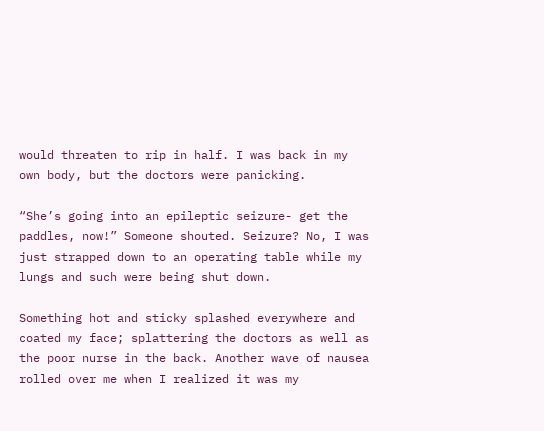would threaten to rip in half. I was back in my own body, but the doctors were panicking.

“She’s going into an epileptic seizure- get the paddles, now!” Someone shouted. Seizure? No, I was just strapped down to an operating table while my lungs and such were being shut down.

Something hot and sticky splashed everywhere and coated my face; splattering the doctors as well as the poor nurse in the back. Another wave of nausea rolled over me when I realized it was my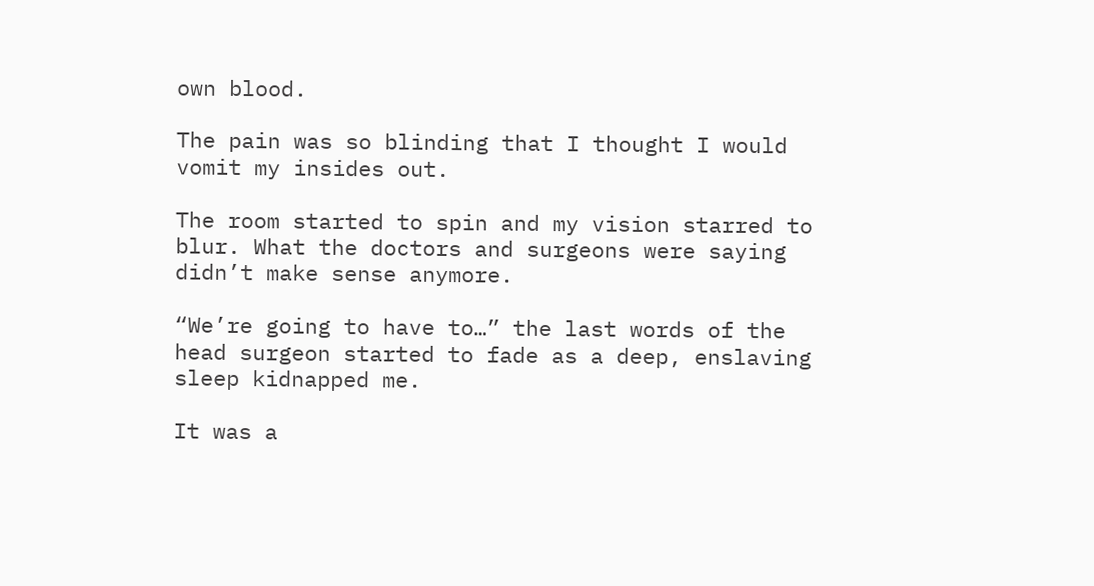own blood.

The pain was so blinding that I thought I would vomit my insides out.

The room started to spin and my vision starred to blur. What the doctors and surgeons were saying didn’t make sense anymore.

“We’re going to have to…” the last words of the head surgeon started to fade as a deep, enslaving sleep kidnapped me.

It was a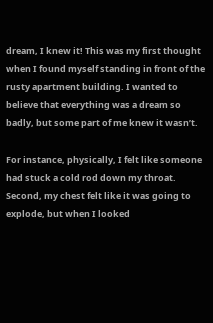dream, I knew it! This was my first thought when I found myself standing in front of the rusty apartment building. I wanted to believe that everything was a dream so badly, but some part of me knew it wasn’t.

For instance, physically, I felt like someone had stuck a cold rod down my throat. Second, my chest felt like it was going to explode, but when I looked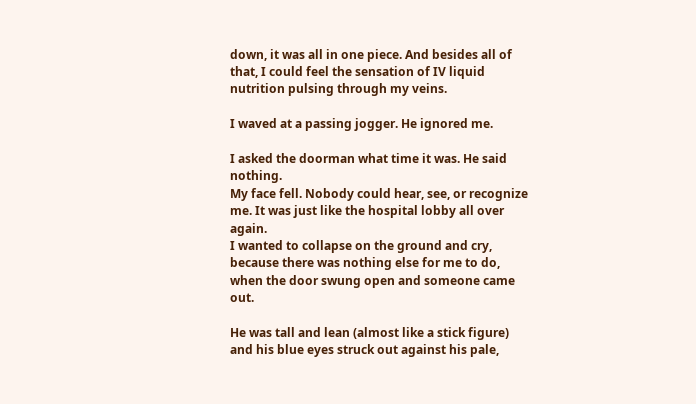down, it was all in one piece. And besides all of that, I could feel the sensation of IV liquid nutrition pulsing through my veins.

I waved at a passing jogger. He ignored me.

I asked the doorman what time it was. He said nothing.
My face fell. Nobody could hear, see, or recognize me. It was just like the hospital lobby all over again.
I wanted to collapse on the ground and cry, because there was nothing else for me to do, when the door swung open and someone came out.

He was tall and lean (almost like a stick figure) and his blue eyes struck out against his pale,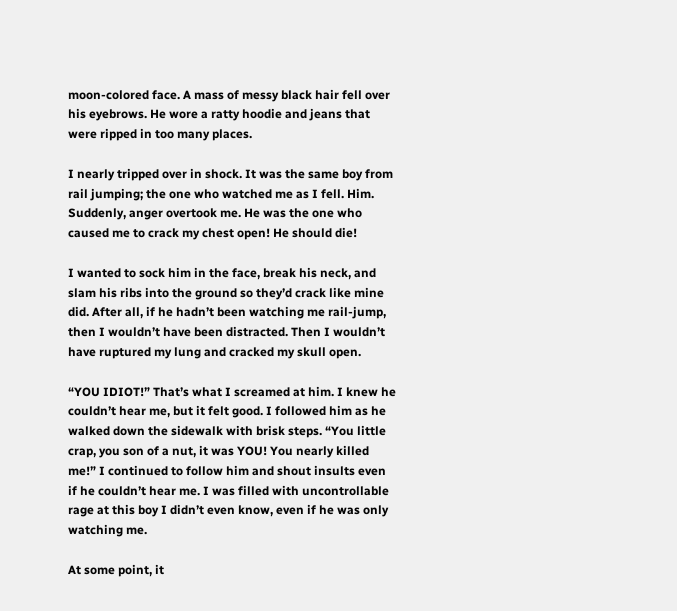moon-colored face. A mass of messy black hair fell over his eyebrows. He wore a ratty hoodie and jeans that were ripped in too many places.

I nearly tripped over in shock. It was the same boy from rail jumping; the one who watched me as I fell. Him. Suddenly, anger overtook me. He was the one who caused me to crack my chest open! He should die!

I wanted to sock him in the face, break his neck, and slam his ribs into the ground so they’d crack like mine did. After all, if he hadn’t been watching me rail-jump, then I wouldn’t have been distracted. Then I wouldn’t have ruptured my lung and cracked my skull open.

“YOU IDIOT!” That’s what I screamed at him. I knew he couldn’t hear me, but it felt good. I followed him as he walked down the sidewalk with brisk steps. “You little crap, you son of a nut, it was YOU! You nearly killed me!” I continued to follow him and shout insults even if he couldn’t hear me. I was filled with uncontrollable rage at this boy I didn’t even know, even if he was only watching me.

At some point, it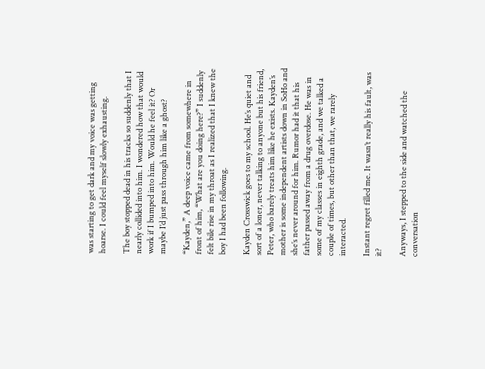was starting to get dark and my voice was getting hoarse. I could feel myself slowly exhausting.

The boy stopped dead in his tracks so suddenly that I nearly collided into him. I wondered how that would work if I bumped into him. Would he feel it? Or maybe I’d just pass through him like a ghost?

“Kayden,” A deep voice came from somewhere in front of him, “What are you doing here?” I suddenly felt bile rise in my throat as I realized that I knew the boy I had been following.

Kayden Crosswick goes to my school. He’s quiet and sort of a loner, never talking to anyone but his friend, Peter, who barely treats him like he exists. Kayden’s mother is some independent artists down in SoHo and she’s never around for him. Rumor had it that his father passed away from a drug overdose. He was in some of my classes in eighth grade, and we talked a couple of times, but other than that, we rarely interacted.

Instant regret filled me. It wasn’t really his fault, was it?

Anyways, I stepped to the side and watched the conversation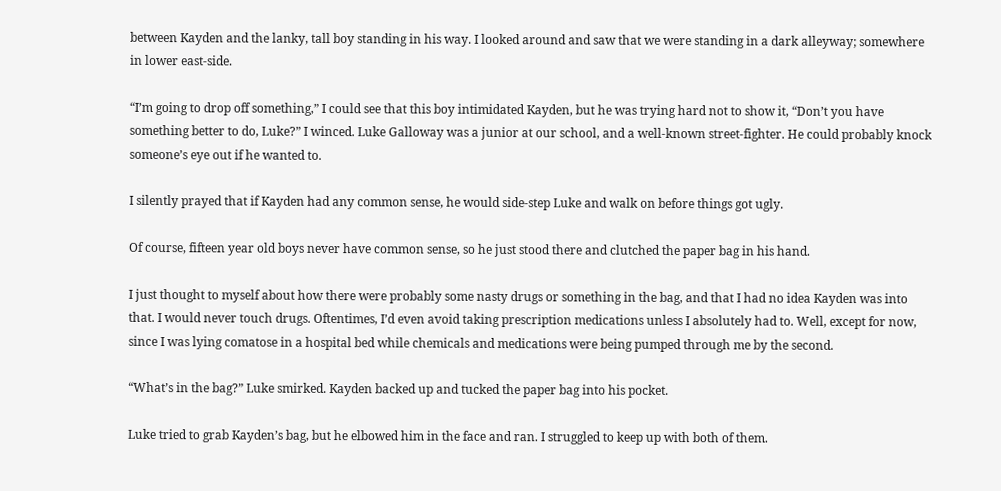between Kayden and the lanky, tall boy standing in his way. I looked around and saw that we were standing in a dark alleyway; somewhere in lower east-side.

“I’m going to drop off something,” I could see that this boy intimidated Kayden, but he was trying hard not to show it, “Don’t you have something better to do, Luke?” I winced. Luke Galloway was a junior at our school, and a well-known street-fighter. He could probably knock someone’s eye out if he wanted to.

I silently prayed that if Kayden had any common sense, he would side-step Luke and walk on before things got ugly.

Of course, fifteen year old boys never have common sense, so he just stood there and clutched the paper bag in his hand.

I just thought to myself about how there were probably some nasty drugs or something in the bag, and that I had no idea Kayden was into that. I would never touch drugs. Oftentimes, I’d even avoid taking prescription medications unless I absolutely had to. Well, except for now, since I was lying comatose in a hospital bed while chemicals and medications were being pumped through me by the second.

“What’s in the bag?” Luke smirked. Kayden backed up and tucked the paper bag into his pocket.

Luke tried to grab Kayden’s bag, but he elbowed him in the face and ran. I struggled to keep up with both of them.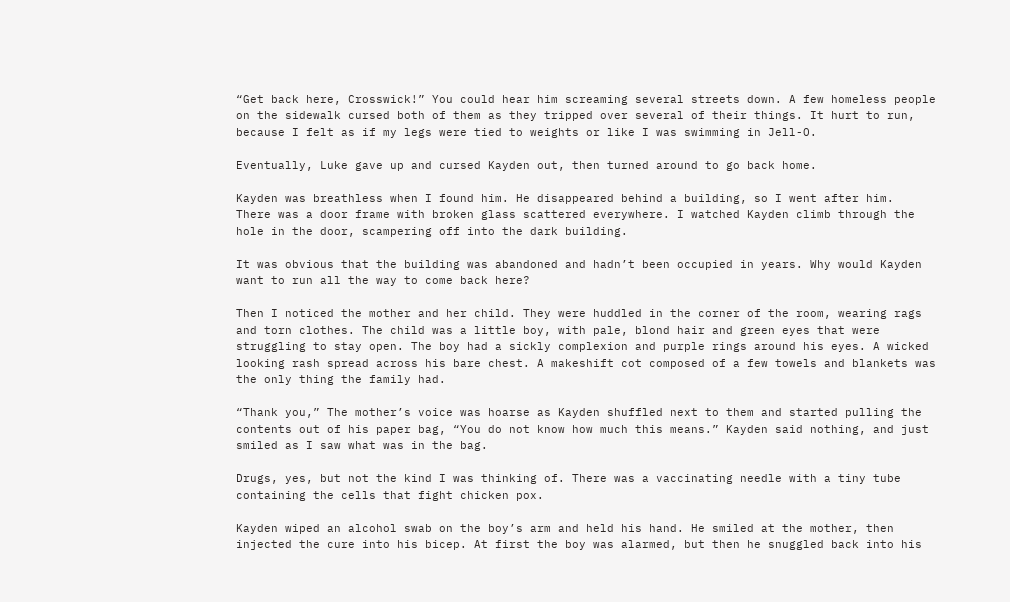“Get back here, Crosswick!” You could hear him screaming several streets down. A few homeless people on the sidewalk cursed both of them as they tripped over several of their things. It hurt to run, because I felt as if my legs were tied to weights or like I was swimming in Jell-O.

Eventually, Luke gave up and cursed Kayden out, then turned around to go back home.

Kayden was breathless when I found him. He disappeared behind a building, so I went after him.
There was a door frame with broken glass scattered everywhere. I watched Kayden climb through the hole in the door, scampering off into the dark building.

It was obvious that the building was abandoned and hadn’t been occupied in years. Why would Kayden want to run all the way to come back here?

Then I noticed the mother and her child. They were huddled in the corner of the room, wearing rags and torn clothes. The child was a little boy, with pale, blond hair and green eyes that were struggling to stay open. The boy had a sickly complexion and purple rings around his eyes. A wicked looking rash spread across his bare chest. A makeshift cot composed of a few towels and blankets was the only thing the family had.

“Thank you,” The mother’s voice was hoarse as Kayden shuffled next to them and started pulling the contents out of his paper bag, “You do not know how much this means.” Kayden said nothing, and just smiled as I saw what was in the bag.

Drugs, yes, but not the kind I was thinking of. There was a vaccinating needle with a tiny tube containing the cells that fight chicken pox.

Kayden wiped an alcohol swab on the boy’s arm and held his hand. He smiled at the mother, then injected the cure into his bicep. At first the boy was alarmed, but then he snuggled back into his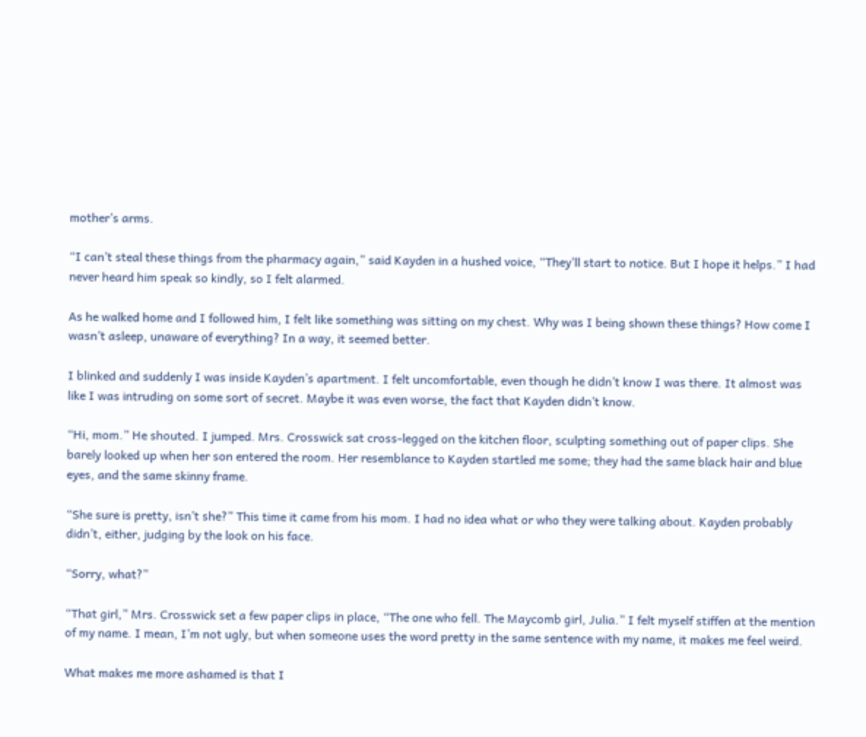mother’s arms.

“I can’t steal these things from the pharmacy again,” said Kayden in a hushed voice, “They’ll start to notice. But I hope it helps.” I had never heard him speak so kindly, so I felt alarmed.

As he walked home and I followed him, I felt like something was sitting on my chest. Why was I being shown these things? How come I wasn’t asleep, unaware of everything? In a way, it seemed better.

I blinked and suddenly I was inside Kayden’s apartment. I felt uncomfortable, even though he didn’t know I was there. It almost was like I was intruding on some sort of secret. Maybe it was even worse, the fact that Kayden didn’t know.

“Hi, mom.” He shouted. I jumped. Mrs. Crosswick sat cross-legged on the kitchen floor, sculpting something out of paper clips. She barely looked up when her son entered the room. Her resemblance to Kayden startled me some; they had the same black hair and blue eyes, and the same skinny frame.

“She sure is pretty, isn’t she?” This time it came from his mom. I had no idea what or who they were talking about. Kayden probably didn’t, either, judging by the look on his face.

“Sorry, what?”

“That girl,” Mrs. Crosswick set a few paper clips in place, “The one who fell. The Maycomb girl, Julia.” I felt myself stiffen at the mention of my name. I mean, I’m not ugly, but when someone uses the word pretty in the same sentence with my name, it makes me feel weird.

What makes me more ashamed is that I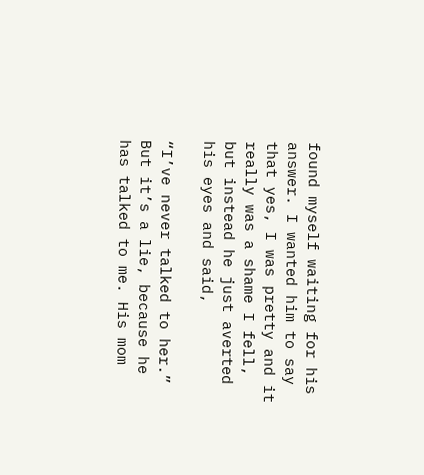found myself waiting for his answer. I wanted him to say that yes, I was pretty and it really was a shame I fell, but instead he just averted his eyes and said,

“I’ve never talked to her.” But it’s a lie, because he has talked to me. His mom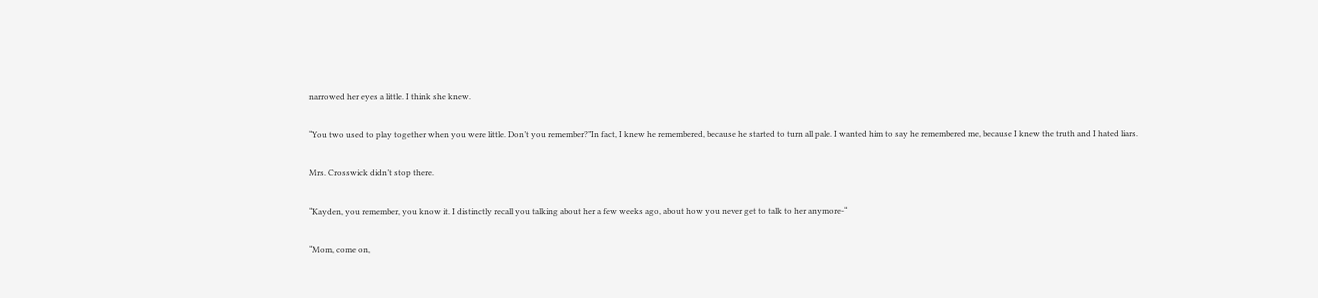narrowed her eyes a little. I think she knew.

“You two used to play together when you were little. Don’t you remember?”In fact, I knew he remembered, because he started to turn all pale. I wanted him to say he remembered me, because I knew the truth and I hated liars.

Mrs. Crosswick didn’t stop there.

“Kayden, you remember, you know it. I distinctly recall you talking about her a few weeks ago, about how you never get to talk to her anymore-“

“Mom, come on,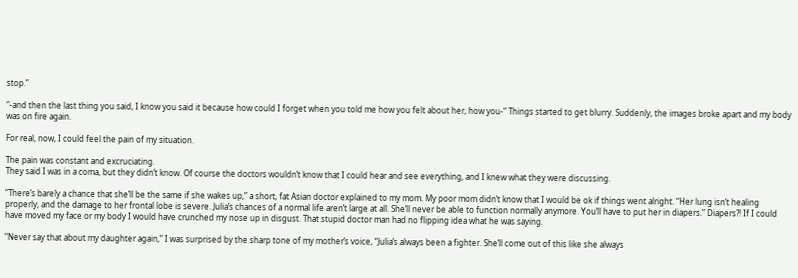stop.”

“-and then the last thing you said, I know you said it because how could I forget when you told me how you felt about her, how you-“ Things started to get blurry. Suddenly, the images broke apart and my body was on fire again.

For real, now, I could feel the pain of my situation.

The pain was constant and excruciating.
They said I was in a coma, but they didn’t know. Of course the doctors wouldn’t know that I could hear and see everything, and I knew what they were discussing.

“There’s barely a chance that she’ll be the same if she wakes up,” a short, fat Asian doctor explained to my mom. My poor mom didn’t know that I would be ok if things went alright. “Her lung isn’t healing properly, and the damage to her frontal lobe is severe. Julia’s chances of a normal life aren’t large at all. She’ll never be able to function normally anymore. You’ll have to put her in diapers.” Diapers?! If I could have moved my face or my body I would have crunched my nose up in disgust. That stupid doctor man had no flipping idea what he was saying.

“Never say that about my daughter again,” I was surprised by the sharp tone of my mother’s voice, “Julia’s always been a fighter. She’ll come out of this like she always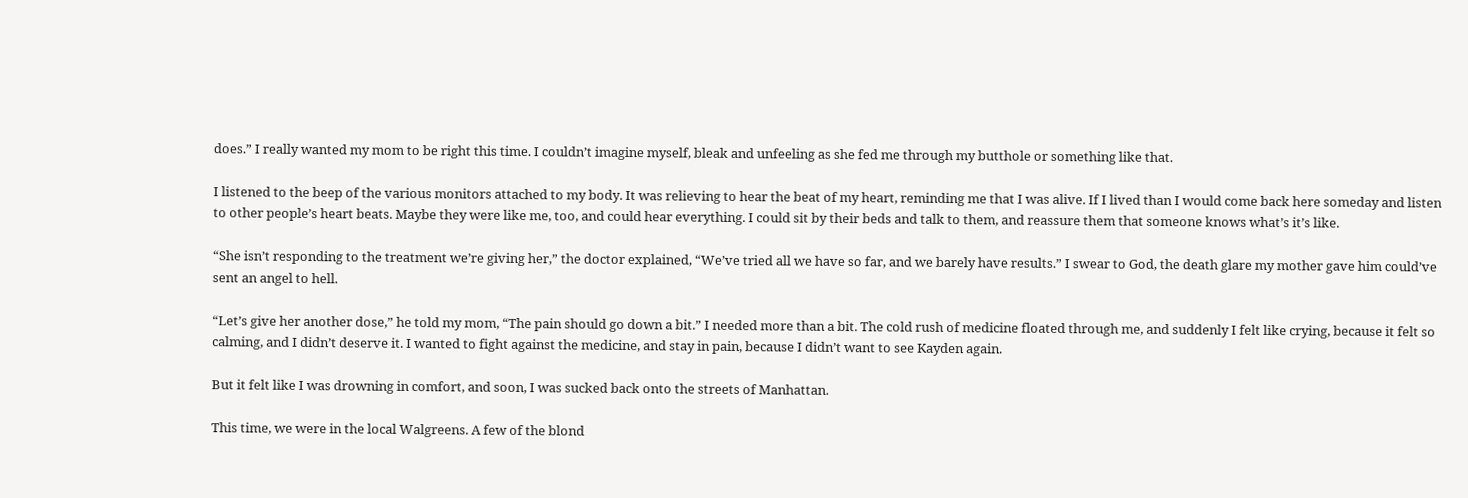does.” I really wanted my mom to be right this time. I couldn’t imagine myself, bleak and unfeeling as she fed me through my butthole or something like that.

I listened to the beep of the various monitors attached to my body. It was relieving to hear the beat of my heart, reminding me that I was alive. If I lived than I would come back here someday and listen to other people’s heart beats. Maybe they were like me, too, and could hear everything. I could sit by their beds and talk to them, and reassure them that someone knows what’s it’s like.

“She isn’t responding to the treatment we’re giving her,” the doctor explained, “We’ve tried all we have so far, and we barely have results.” I swear to God, the death glare my mother gave him could’ve sent an angel to hell.

“Let’s give her another dose,” he told my mom, “The pain should go down a bit.” I needed more than a bit. The cold rush of medicine floated through me, and suddenly I felt like crying, because it felt so calming, and I didn’t deserve it. I wanted to fight against the medicine, and stay in pain, because I didn’t want to see Kayden again.

But it felt like I was drowning in comfort, and soon, I was sucked back onto the streets of Manhattan.

This time, we were in the local Walgreens. A few of the blond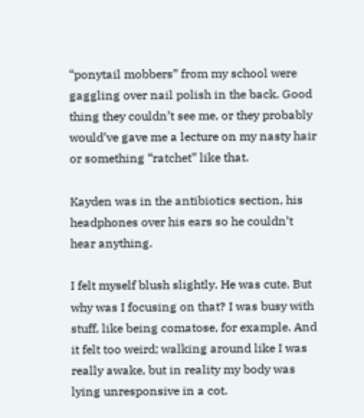“ponytail mobbers” from my school were gaggling over nail polish in the back. Good thing they couldn’t see me, or they probably would’ve gave me a lecture on my nasty hair or something “ratchet” like that.

Kayden was in the antibiotics section, his headphones over his ears so he couldn’t hear anything.

I felt myself blush slightly. He was cute. But why was I focusing on that? I was busy with stuff, like being comatose, for example. And it felt too weird; walking around like I was really awake, but in reality my body was lying unresponsive in a cot.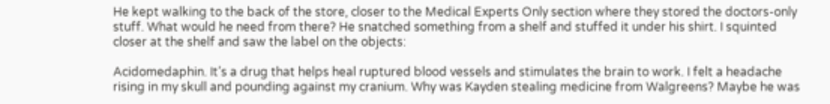He kept walking to the back of the store, closer to the Medical Experts Only section where they stored the doctors-only stuff. What would he need from there? He snatched something from a shelf and stuffed it under his shirt. I squinted closer at the shelf and saw the label on the objects:

Acidomedaphin. It’s a drug that helps heal ruptured blood vessels and stimulates the brain to work. I felt a headache rising in my skull and pounding against my cranium. Why was Kayden stealing medicine from Walgreens? Maybe he was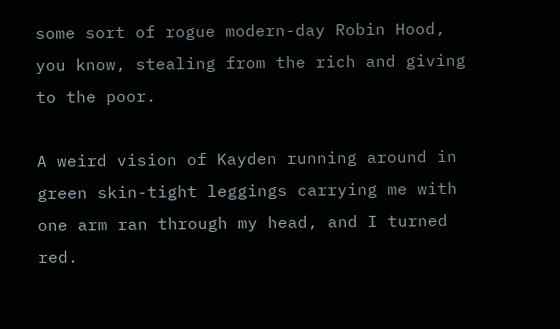some sort of rogue modern-day Robin Hood, you know, stealing from the rich and giving to the poor.

A weird vision of Kayden running around in green skin-tight leggings carrying me with one arm ran through my head, and I turned red.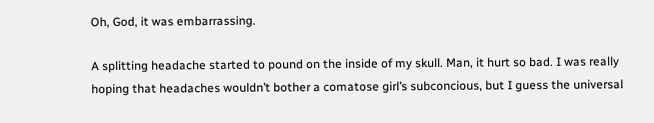Oh, God, it was embarrassing.

A splitting headache started to pound on the inside of my skull. Man, it hurt so bad. I was really hoping that headaches wouldn’t bother a comatose girl’s subconcious, but I guess the universal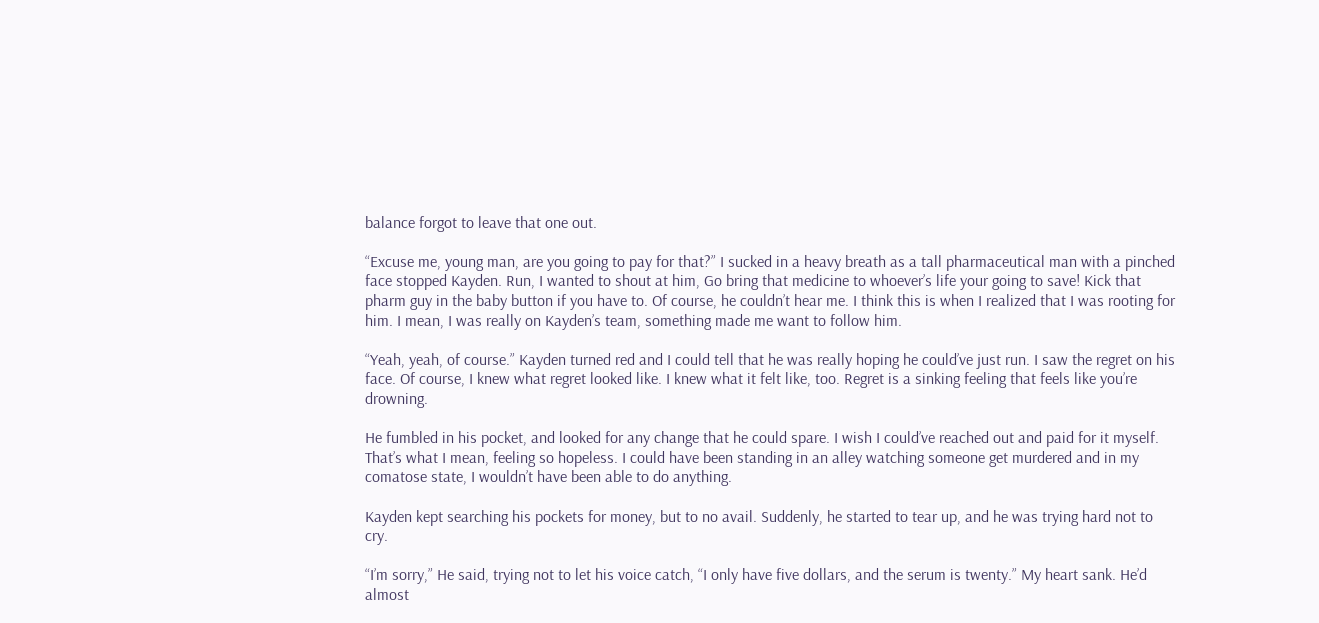balance forgot to leave that one out.

“Excuse me, young man, are you going to pay for that?” I sucked in a heavy breath as a tall pharmaceutical man with a pinched face stopped Kayden. Run, I wanted to shout at him, Go bring that medicine to whoever’s life your going to save! Kick that pharm guy in the baby button if you have to. Of course, he couldn’t hear me. I think this is when I realized that I was rooting for him. I mean, I was really on Kayden’s team, something made me want to follow him.

“Yeah, yeah, of course.” Kayden turned red and I could tell that he was really hoping he could’ve just run. I saw the regret on his face. Of course, I knew what regret looked like. I knew what it felt like, too. Regret is a sinking feeling that feels like you’re drowning.

He fumbled in his pocket, and looked for any change that he could spare. I wish I could’ve reached out and paid for it myself. That’s what I mean, feeling so hopeless. I could have been standing in an alley watching someone get murdered and in my comatose state, I wouldn’t have been able to do anything.

Kayden kept searching his pockets for money, but to no avail. Suddenly, he started to tear up, and he was trying hard not to cry.

“I’m sorry,” He said, trying not to let his voice catch, “I only have five dollars, and the serum is twenty.” My heart sank. He’d almost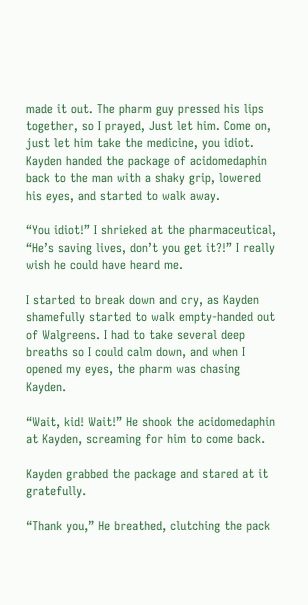made it out. The pharm guy pressed his lips together, so I prayed, Just let him. Come on, just let him take the medicine, you idiot. Kayden handed the package of acidomedaphin back to the man with a shaky grip, lowered his eyes, and started to walk away.

“You idiot!” I shrieked at the pharmaceutical, “He’s saving lives, don’t you get it?!” I really wish he could have heard me.

I started to break down and cry, as Kayden shamefully started to walk empty-handed out of Walgreens. I had to take several deep breaths so I could calm down, and when I opened my eyes, the pharm was chasing Kayden.

“Wait, kid! Wait!” He shook the acidomedaphin at Kayden, screaming for him to come back.

Kayden grabbed the package and stared at it gratefully.

“Thank you,” He breathed, clutching the pack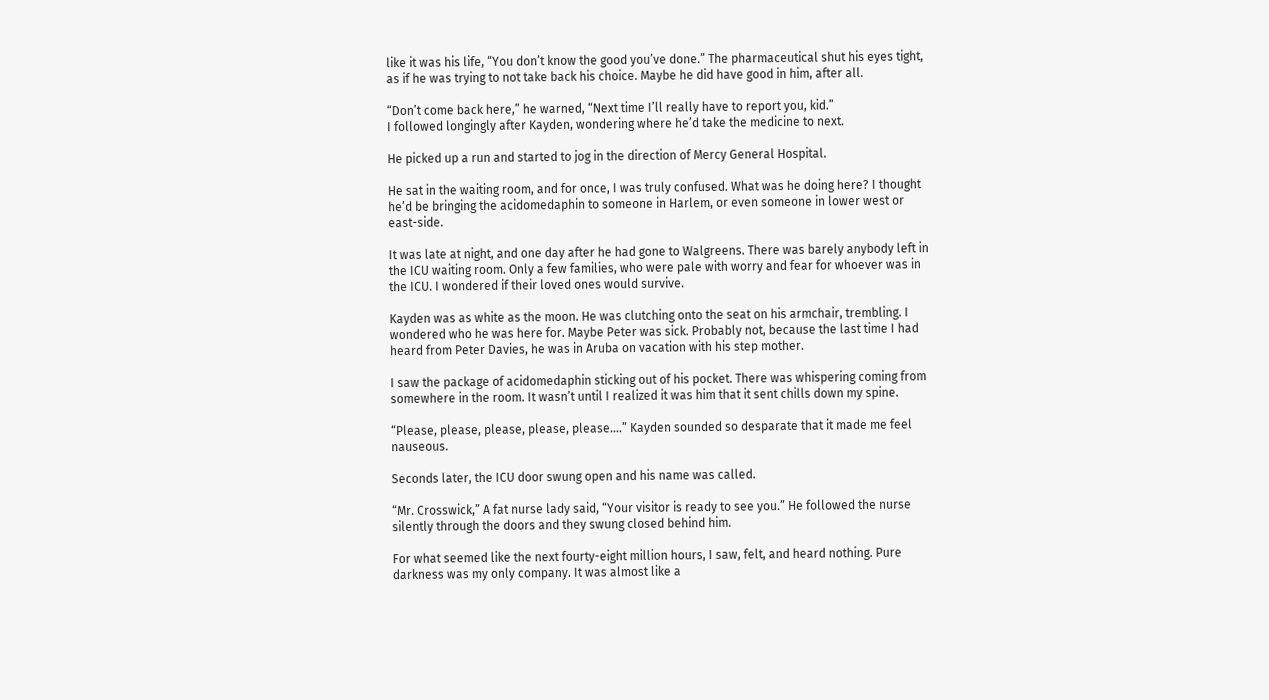like it was his life, “You don’t know the good you’ve done.” The pharmaceutical shut his eyes tight, as if he was trying to not take back his choice. Maybe he did have good in him, after all.

“Don’t come back here,” he warned, “Next time I’ll really have to report you, kid.”
I followed longingly after Kayden, wondering where he’d take the medicine to next.

He picked up a run and started to jog in the direction of Mercy General Hospital.

He sat in the waiting room, and for once, I was truly confused. What was he doing here? I thought he’d be bringing the acidomedaphin to someone in Harlem, or even someone in lower west or east-side.

It was late at night, and one day after he had gone to Walgreens. There was barely anybody left in the ICU waiting room. Only a few families, who were pale with worry and fear for whoever was in the ICU. I wondered if their loved ones would survive.

Kayden was as white as the moon. He was clutching onto the seat on his armchair, trembling. I wondered who he was here for. Maybe Peter was sick. Probably not, because the last time I had heard from Peter Davies, he was in Aruba on vacation with his step mother.

I saw the package of acidomedaphin sticking out of his pocket. There was whispering coming from somewhere in the room. It wasn’t until I realized it was him that it sent chills down my spine.

“Please, please, please, please, please….” Kayden sounded so desparate that it made me feel nauseous.

Seconds later, the ICU door swung open and his name was called.

“Mr. Crosswick,” A fat nurse lady said, “Your visitor is ready to see you.” He followed the nurse silently through the doors and they swung closed behind him.

For what seemed like the next fourty-eight million hours, I saw, felt, and heard nothing. Pure darkness was my only company. It was almost like a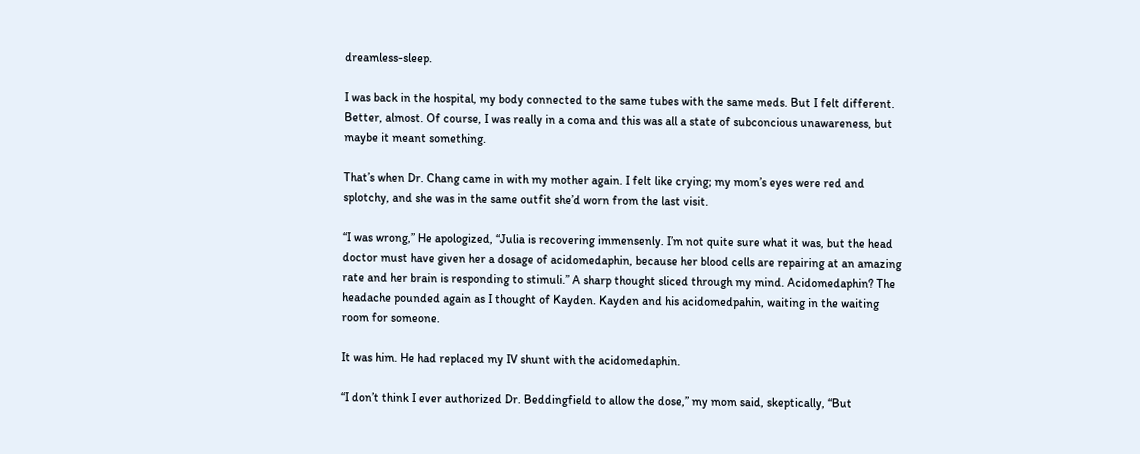dreamless-sleep.

I was back in the hospital, my body connected to the same tubes with the same meds. But I felt different. Better, almost. Of course, I was really in a coma and this was all a state of subconcious unawareness, but maybe it meant something.

That’s when Dr. Chang came in with my mother again. I felt like crying; my mom’s eyes were red and splotchy, and she was in the same outfit she’d worn from the last visit.

“I was wrong,” He apologized, “Julia is recovering immensenly. I’m not quite sure what it was, but the head doctor must have given her a dosage of acidomedaphin, because her blood cells are repairing at an amazing rate and her brain is responding to stimuli.” A sharp thought sliced through my mind. Acidomedaphin? The headache pounded again as I thought of Kayden. Kayden and his acidomedpahin, waiting in the waiting room for someone.

It was him. He had replaced my IV shunt with the acidomedaphin.

“I don’t think I ever authorized Dr. Beddingfield to allow the dose,” my mom said, skeptically, “But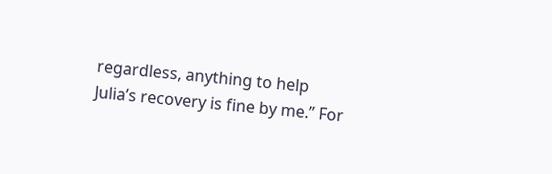regardless, anything to help Julia’s recovery is fine by me.” For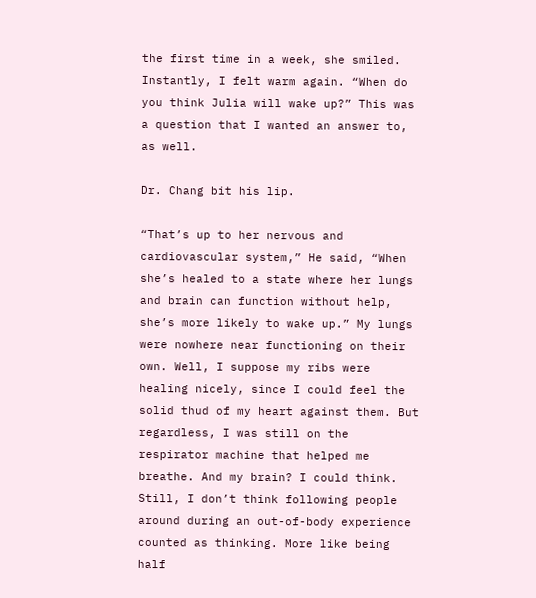the first time in a week, she smiled. Instantly, I felt warm again. “When do you think Julia will wake up?” This was a question that I wanted an answer to, as well.

Dr. Chang bit his lip.

“That’s up to her nervous and cardiovascular system,” He said, “When she’s healed to a state where her lungs and brain can function without help, she’s more likely to wake up.” My lungs were nowhere near functioning on their own. Well, I suppose my ribs were healing nicely, since I could feel the solid thud of my heart against them. But regardless, I was still on the respirator machine that helped me breathe. And my brain? I could think. Still, I don’t think following people around during an out-of-body experience counted as thinking. More like being half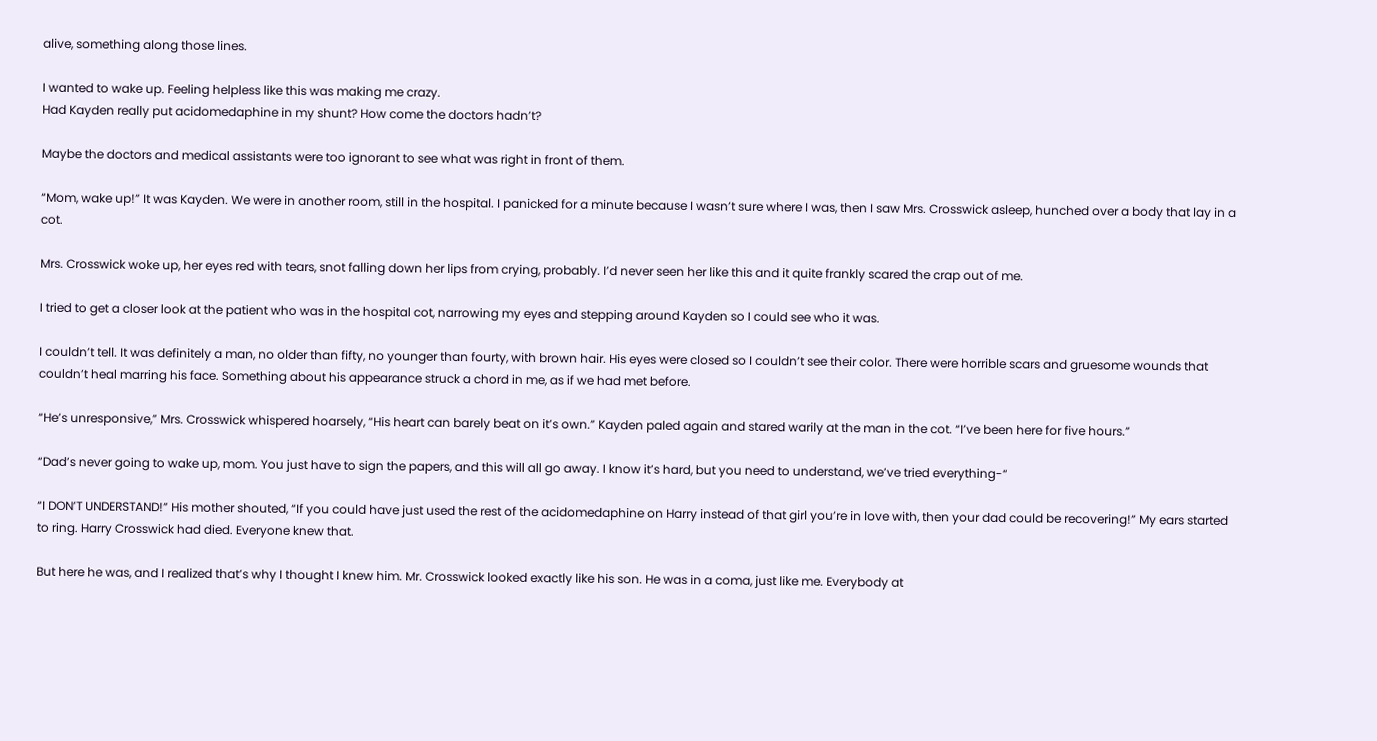alive, something along those lines.

I wanted to wake up. Feeling helpless like this was making me crazy.
Had Kayden really put acidomedaphine in my shunt? How come the doctors hadn’t?

Maybe the doctors and medical assistants were too ignorant to see what was right in front of them.

“Mom, wake up!” It was Kayden. We were in another room, still in the hospital. I panicked for a minute because I wasn’t sure where I was, then I saw Mrs. Crosswick asleep, hunched over a body that lay in a cot.

Mrs. Crosswick woke up, her eyes red with tears, snot falling down her lips from crying, probably. I’d never seen her like this and it quite frankly scared the crap out of me.

I tried to get a closer look at the patient who was in the hospital cot, narrowing my eyes and stepping around Kayden so I could see who it was.

I couldn’t tell. It was definitely a man, no older than fifty, no younger than fourty, with brown hair. His eyes were closed so I couldn’t see their color. There were horrible scars and gruesome wounds that couldn’t heal marring his face. Something about his appearance struck a chord in me, as if we had met before.

“He’s unresponsive,” Mrs. Crosswick whispered hoarsely, “His heart can barely beat on it’s own.” Kayden paled again and stared warily at the man in the cot. “I’ve been here for five hours.”

“Dad’s never going to wake up, mom. You just have to sign the papers, and this will all go away. I know it’s hard, but you need to understand, we’ve tried everything-“

“I DON’T UNDERSTAND!” His mother shouted, “If you could have just used the rest of the acidomedaphine on Harry instead of that girl you’re in love with, then your dad could be recovering!” My ears started to ring. Harry Crosswick had died. Everyone knew that.

But here he was, and I realized that’s why I thought I knew him. Mr. Crosswick looked exactly like his son. He was in a coma, just like me. Everybody at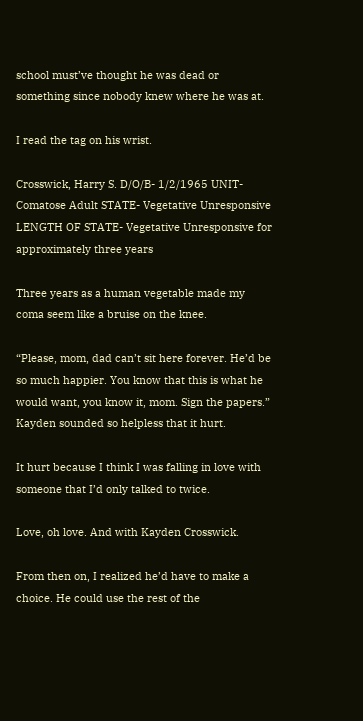school must’ve thought he was dead or something since nobody knew where he was at.

I read the tag on his wrist.

Crosswick, Harry S. D/O/B- 1/2/1965 UNIT- Comatose Adult STATE- Vegetative Unresponsive LENGTH OF STATE- Vegetative Unresponsive for approximately three years

Three years as a human vegetable made my coma seem like a bruise on the knee.

“Please, mom, dad can’t sit here forever. He’d be so much happier. You know that this is what he would want, you know it, mom. Sign the papers.” Kayden sounded so helpless that it hurt.

It hurt because I think I was falling in love with someone that I’d only talked to twice.

Love, oh love. And with Kayden Crosswick.

From then on, I realized he’d have to make a choice. He could use the rest of the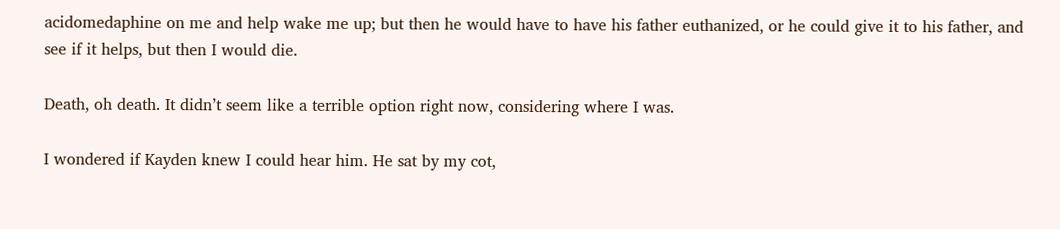acidomedaphine on me and help wake me up; but then he would have to have his father euthanized, or he could give it to his father, and see if it helps, but then I would die.

Death, oh death. It didn’t seem like a terrible option right now, considering where I was.

I wondered if Kayden knew I could hear him. He sat by my cot,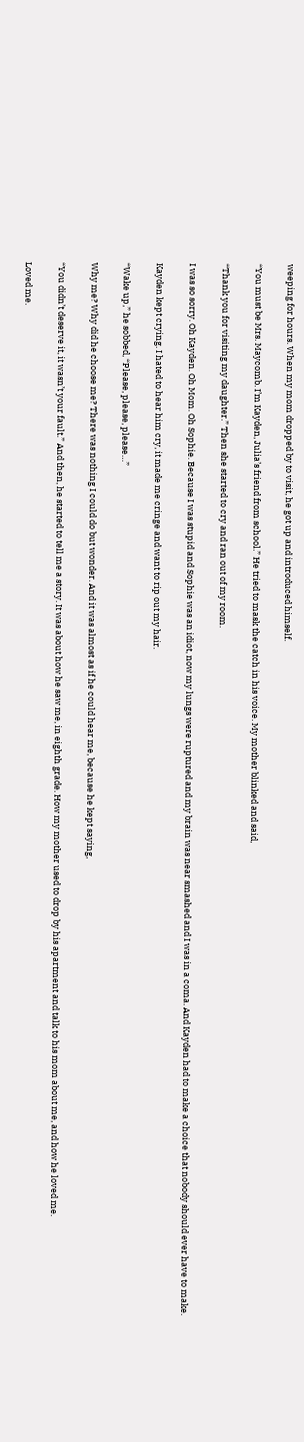weeping for hours. When my mom dropped by to visit, he got up and introduced himself.

“You must be Mrs. Maycomb. I’m Kayden, Julia’s friend from school.” He tried to mask the catch in his voice. My mother blinked and said,

“Thank you for visiting my daughter.” Then she started to cry and ran out of my room.

I was so sorry. Oh Kayden. Oh Mom. Oh Sophie. Because I was stupid and Sophie was an idiot, now my lungs were ruptured and my brain was near smashed and I was in a coma. And Kayden had to make a choice that nobody should ever have to make.

Kayden kept crying. I hated to hear him cry, it made me cringe and want to rip out my hair.

“Wake up,” he sobbed, “Please, please, please…”

Why me? Why did he choose me? There was nothing I could do but wonder. And it was almost as if he could hear me, because he kept saying,

“You didn’t deserve it, it wasn’t your fault.” And then, he started to tell me a story. It was about how he saw me, in eighth grade. How my mother used to drop by his apartment and talk to his mom about me, and how he loved me.

Loved me.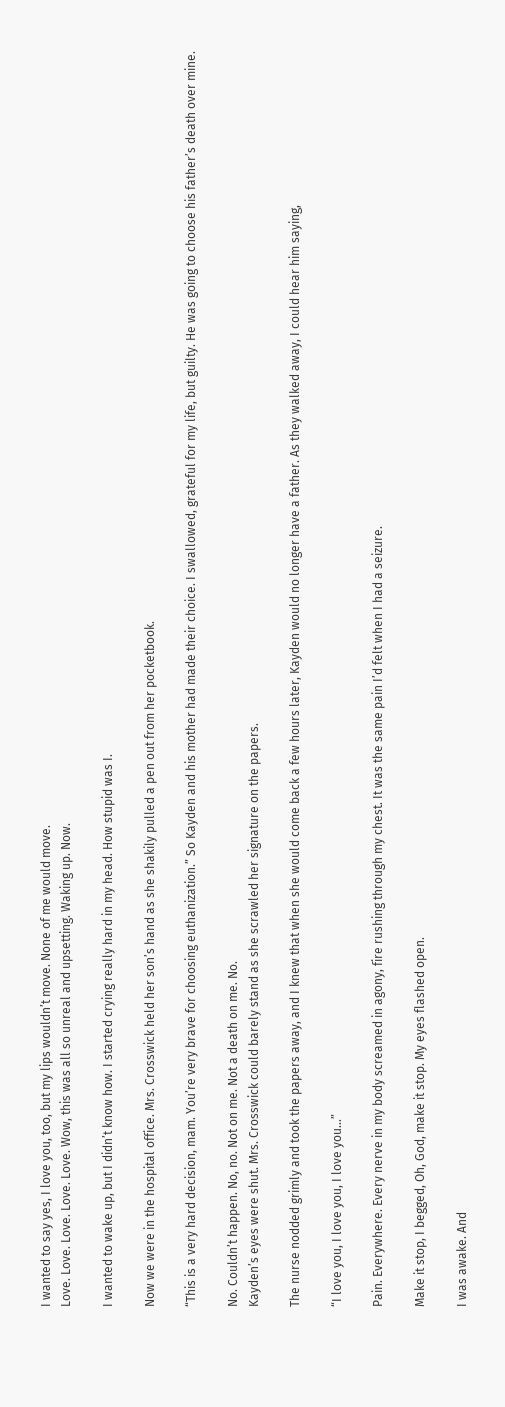I wanted to say yes, I love you, too, but my lips wouldn’t move. None of me would move.
Love. Love. Love. Love. Love. Wow, this was all so unreal and upsetting. Waking up. Now.

I wanted to wake up, but I didn’t know how. I started crying really hard in my head. How stupid was I.

Now we were in the hospital office. Mrs. Crosswick held her son’s hand as she shakily pulled a pen out from her pocketbook.

“This is a very hard decision, mam. You’re very brave for choosing euthanization.” So Kayden and his mother had made their choice. I swallowed, grateful for my life, but guilty. He was going to choose his father’s death over mine.

No. Couldn’t happen. No, no. Not on me. Not a death on me. No.
Kayden’s eyes were shut. Mrs. Crosswick could barely stand as she scrawled her signature on the papers.

The nurse nodded grimly and took the papers away, and I knew that when she would come back a few hours later, Kayden would no longer have a father. As they walked away, I could hear him saying,

“I love you, I love you, I love you…”

Pain. Everywhere. Every nerve in my body screamed in agony, fire rushing through my chest. It was the same pain I’d felt when I had a seizure.

Make it stop, I begged, Oh, God, make it stop. My eyes flashed open.

I was awake. And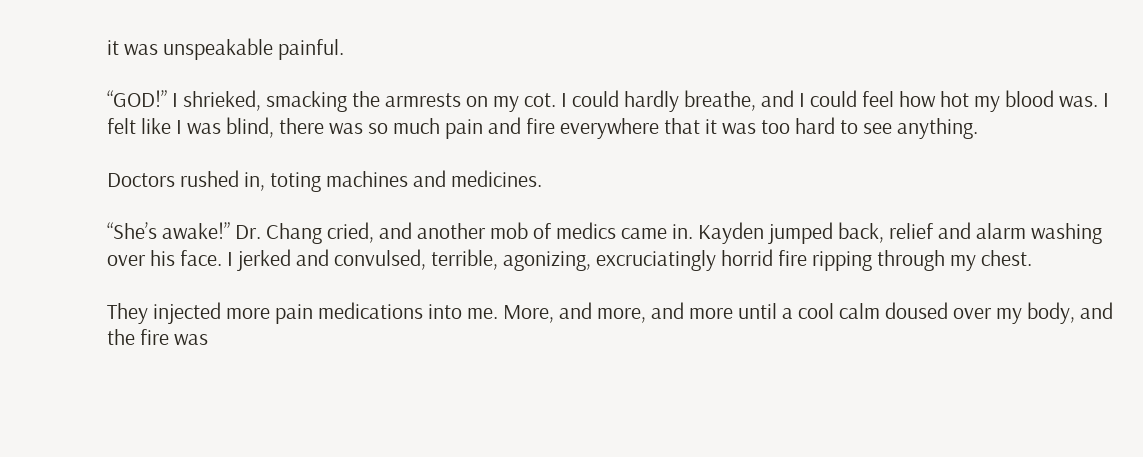it was unspeakable painful.

“GOD!” I shrieked, smacking the armrests on my cot. I could hardly breathe, and I could feel how hot my blood was. I felt like I was blind, there was so much pain and fire everywhere that it was too hard to see anything.

Doctors rushed in, toting machines and medicines.

“She’s awake!” Dr. Chang cried, and another mob of medics came in. Kayden jumped back, relief and alarm washing over his face. I jerked and convulsed, terrible, agonizing, excruciatingly horrid fire ripping through my chest.

They injected more pain medications into me. More, and more, and more until a cool calm doused over my body, and the fire was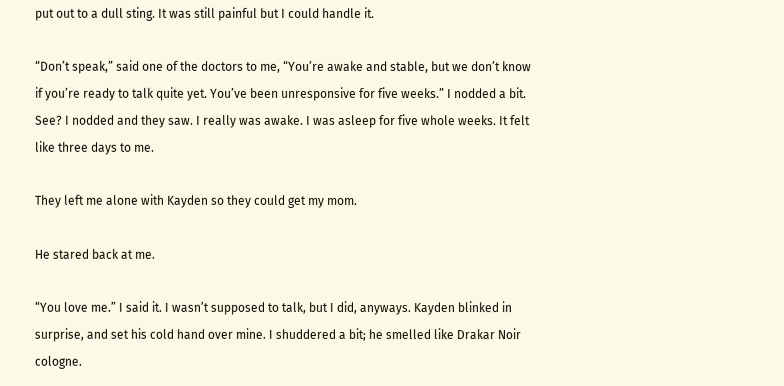put out to a dull sting. It was still painful but I could handle it.

“Don’t speak,” said one of the doctors to me, “You’re awake and stable, but we don’t know if you’re ready to talk quite yet. You’ve been unresponsive for five weeks.” I nodded a bit. See? I nodded and they saw. I really was awake. I was asleep for five whole weeks. It felt like three days to me.

They left me alone with Kayden so they could get my mom.

He stared back at me.

“You love me.” I said it. I wasn’t supposed to talk, but I did, anyways. Kayden blinked in surprise, and set his cold hand over mine. I shuddered a bit; he smelled like Drakar Noir cologne.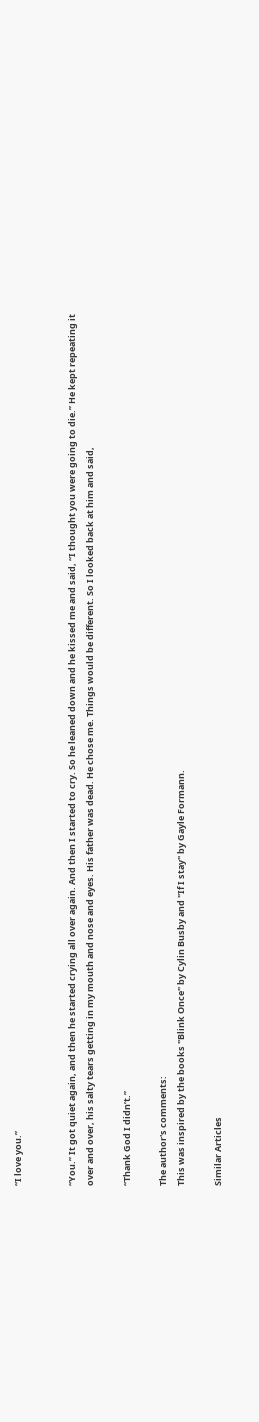“I love you.”


“You.” It got quiet again, and then he started crying all over again. And then I started to cry. So he leaned down and he kissed me and said, “I thought you were going to die.” He kept repeating it over and over, his salty tears getting in my mouth and nose and eyes. His father was dead. He chose me. Things would be different. So I looked back at him and said,

“Thank God I didn’t.”

The author's comments:
This was inspired by the books "Blink Once" by Cylin Busby and "If I stay" by Gayle Formann.

Similar Articles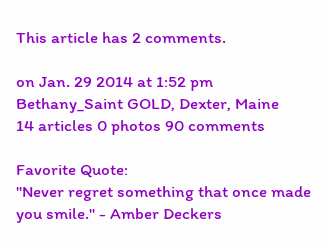This article has 2 comments.

on Jan. 29 2014 at 1:52 pm
Bethany_Saint GOLD, Dexter, Maine
14 articles 0 photos 90 comments

Favorite Quote:
"Never regret something that once made you smile." - Amber Deckers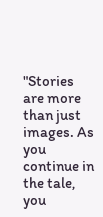"Stories are more than just images. As you continue in the tale, you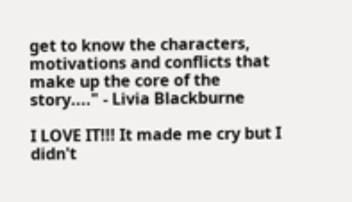get to know the characters, motivations and conflicts that make up the core of the story...." - Livia Blackburne

I LOVE IT!!! It made me cry but I didn't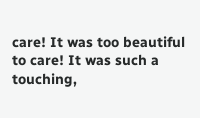care! It was too beautiful to care! It was such a touching,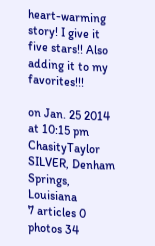heart-warming story! I give it five stars!! Also adding it to my favorites!!!

on Jan. 25 2014 at 10:15 pm
ChasityTaylor SILVER, Denham Springs, Louisiana
7 articles 0 photos 34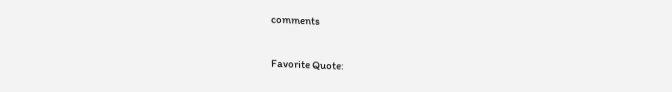comments

Favorite Quote: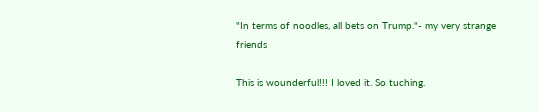"In terms of noodles, all bets on Trump."- my very strange friends

This is wounderful!!! I loved it. So tuching.